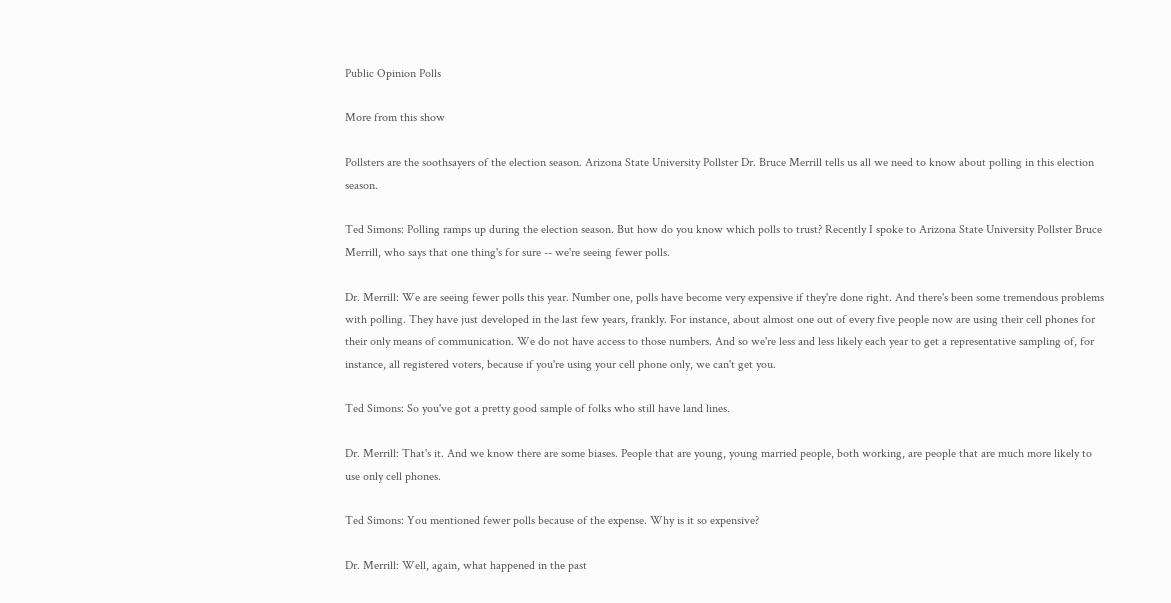Public Opinion Polls

More from this show

Pollsters are the soothsayers of the election season. Arizona State University Pollster Dr. Bruce Merrill tells us all we need to know about polling in this election season.

Ted Simons: Polling ramps up during the election season. But how do you know which polls to trust? Recently I spoke to Arizona State University Pollster Bruce Merrill, who says that one thing's for sure -- we're seeing fewer polls.

Dr. Merrill: We are seeing fewer polls this year. Number one, polls have become very expensive if they're done right. And there's been some tremendous problems with polling. They have just developed in the last few years, frankly. For instance, about almost one out of every five people now are using their cell phones for their only means of communication. We do not have access to those numbers. And so we're less and less likely each year to get a representative sampling of, for instance, all registered voters, because if you're using your cell phone only, we can't get you.

Ted Simons: So you've got a pretty good sample of folks who still have land lines.

Dr. Merrill: That's it. And we know there are some biases. People that are young, young married people, both working, are people that are much more likely to use only cell phones.

Ted Simons: You mentioned fewer polls because of the expense. Why is it so expensive?

Dr. Merrill: Well, again, what happened in the past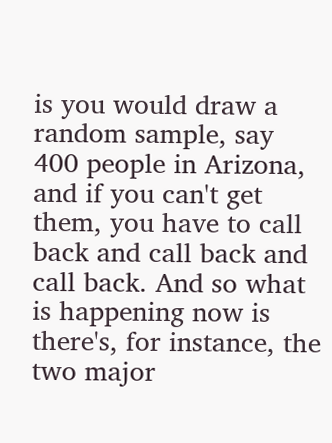is you would draw a random sample, say 400 people in Arizona, and if you can't get them, you have to call back and call back and call back. And so what is happening now is there's, for instance, the two major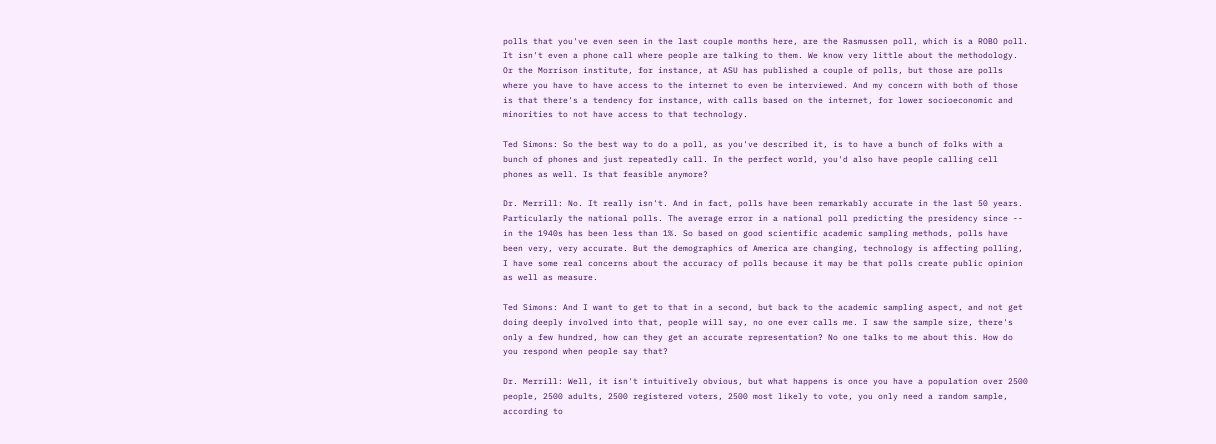polls that you've even seen in the last couple months here, are the Rasmussen poll, which is a ROBO poll. It isn't even a phone call where people are talking to them. We know very little about the methodology. Or the Morrison institute, for instance, at ASU has published a couple of polls, but those are polls where you have to have access to the internet to even be interviewed. And my concern with both of those is that there's a tendency for instance, with calls based on the internet, for lower socioeconomic and minorities to not have access to that technology.

Ted Simons: So the best way to do a poll, as you've described it, is to have a bunch of folks with a bunch of phones and just repeatedly call. In the perfect world, you'd also have people calling cell phones as well. Is that feasible anymore?

Dr. Merrill: No. It really isn't. And in fact, polls have been remarkably accurate in the last 50 years. Particularly the national polls. The average error in a national poll predicting the presidency since -- in the 1940s has been less than 1%. So based on good scientific academic sampling methods, polls have been very, very accurate. But the demographics of America are changing, technology is affecting polling, I have some real concerns about the accuracy of polls because it may be that polls create public opinion as well as measure.

Ted Simons: And I want to get to that in a second, but back to the academic sampling aspect, and not get doing deeply involved into that, people will say, no one ever calls me. I saw the sample size, there's only a few hundred, how can they get an accurate representation? No one talks to me about this. How do you respond when people say that?

Dr. Merrill: Well, it isn't intuitively obvious, but what happens is once you have a population over 2500 people, 2500 adults, 2500 registered voters, 2500 most likely to vote, you only need a random sample, according to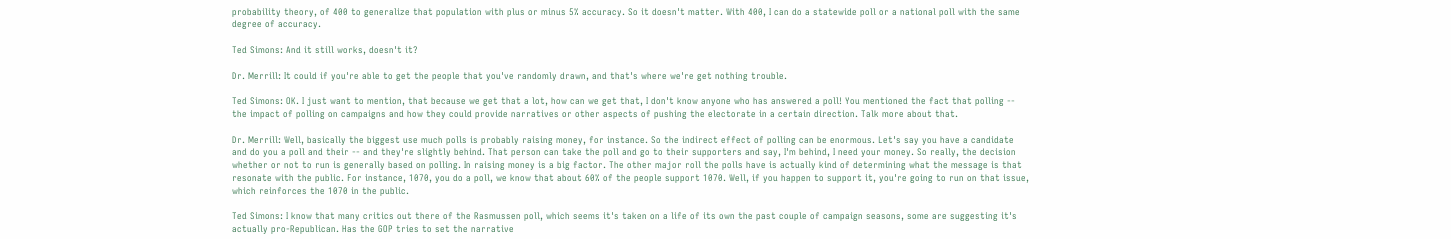probability theory, of 400 to generalize that population with plus or minus 5% accuracy. So it doesn't matter. With 400, I can do a statewide poll or a national poll with the same degree of accuracy.

Ted Simons: And it still works, doesn't it?

Dr. Merrill: It could if you're able to get the people that you've randomly drawn, and that's where we're get nothing trouble.

Ted Simons: OK. I just want to mention, that because we get that a lot, how can we get that, I don't know anyone who has answered a poll! You mentioned the fact that polling -- the impact of polling on campaigns and how they could provide narratives or other aspects of pushing the electorate in a certain direction. Talk more about that.

Dr. Merrill: Well, basically the biggest use much polls is probably raising money, for instance. So the indirect effect of polling can be enormous. Let's say you have a candidate and do you a poll and their -- and they're slightly behind. That person can take the poll and go to their supporters and say, I'm behind, I need your money. So really, the decision whether or not to run is generally based on polling. In raising money is a big factor. The other major roll the polls have is actually kind of determining what the message is that resonate with the public. For instance, 1070, you do a poll, we know that about 60% of the people support 1070. Well, if you happen to support it, you're going to run on that issue, which reinforces the 1070 in the public.

Ted Simons: I know that many critics out there of the Rasmussen poll, which seems it's taken on a life of its own the past couple of campaign seasons, some are suggesting it's actually pro-Republican. Has the GOP tries to set the narrative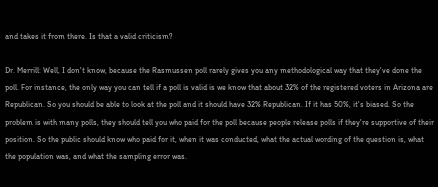and takes it from there. Is that a valid criticism?

Dr. Merrill: Well, I don't know, because the Rasmussen poll rarely gives you any methodological way that they've done the poll. For instance, the only way you can tell if a poll is valid is we know that about 32% of the registered voters in Arizona are Republican. So you should be able to look at the poll and it should have 32% Republican. If it has 50%, it's biased. So the problem is with many polls, they should tell you who paid for the poll because people release polls if they're supportive of their position. So the public should know who paid for it, when it was conducted, what the actual wording of the question is, what the population was, and what the sampling error was.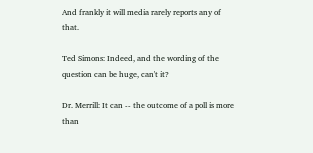And frankly it will media rarely reports any of that.

Ted Simons: Indeed, and the wording of the question can be huge, can't it?

Dr. Merrill: It can -- the outcome of a poll is more than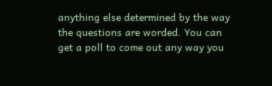anything else determined by the way the questions are worded. You can get a poll to come out any way you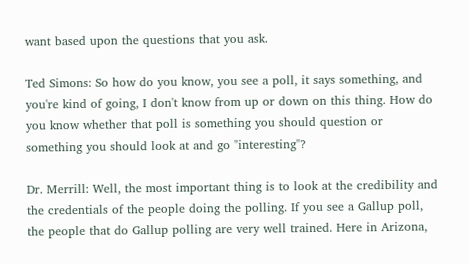want based upon the questions that you ask.

Ted Simons: So how do you know, you see a poll, it says something, and you're kind of going, I don't know from up or down on this thing. How do you know whether that poll is something you should question or something you should look at and go "interesting"?

Dr. Merrill: Well, the most important thing is to look at the credibility and the credentials of the people doing the polling. If you see a Gallup poll, the people that do Gallup polling are very well trained. Here in Arizona,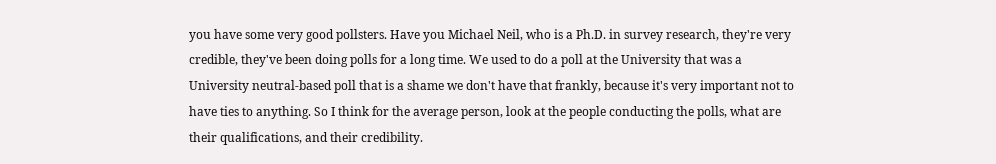you have some very good pollsters. Have you Michael Neil, who is a Ph.D. in survey research, they're very credible, they've been doing polls for a long time. We used to do a poll at the University that was a University neutral-based poll that is a shame we don't have that frankly, because it's very important not to have ties to anything. So I think for the average person, look at the people conducting the polls, what are their qualifications, and their credibility.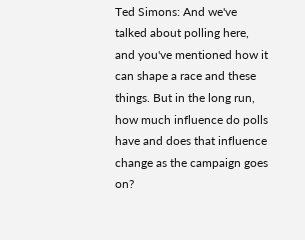Ted Simons: And we've talked about polling here, and you've mentioned how it can shape a race and these things. But in the long run, how much influence do polls have and does that influence change as the campaign goes on?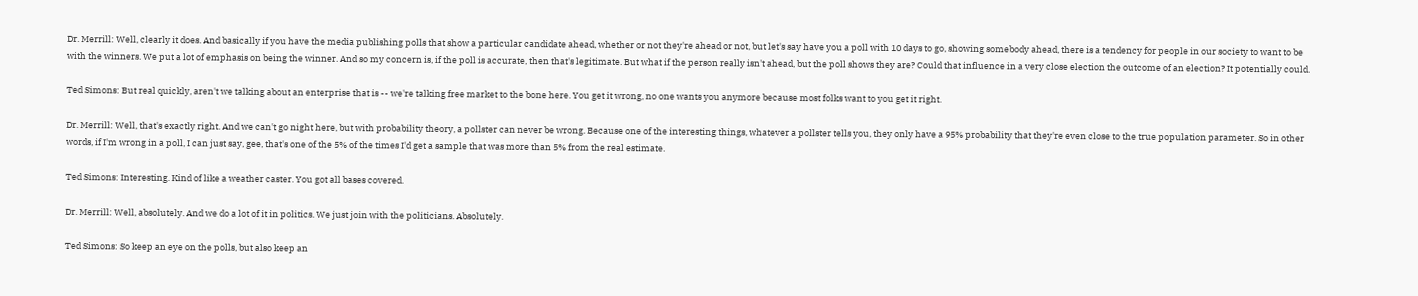Dr. Merrill: Well, clearly it does. And basically if you have the media publishing polls that show a particular candidate ahead, whether or not they're ahead or not, but let's say have you a poll with 10 days to go, showing somebody ahead, there is a tendency for people in our society to want to be with the winners. We put a lot of emphasis on being the winner. And so my concern is, if the poll is accurate, then that's legitimate. But what if the person really isn't ahead, but the poll shows they are? Could that influence in a very close election the outcome of an election? It potentially could.

Ted Simons: But real quickly, aren't we talking about an enterprise that is -- we're talking free market to the bone here. You get it wrong, no one wants you anymore because most folks want to you get it right.

Dr. Merrill: Well, that's exactly right. And we can't go night here, but with probability theory, a pollster can never be wrong. Because one of the interesting things, whatever a pollster tells you, they only have a 95% probability that they're even close to the true population parameter. So in other words, if I'm wrong in a poll, I can just say, gee, that's one of the 5% of the times I'd get a sample that was more than 5% from the real estimate.

Ted Simons: Interesting. Kind of like a weather caster. You got all bases covered.

Dr. Merrill: Well, absolutely. And we do a lot of it in politics. We just join with the politicians. Absolutely.

Ted Simons: So keep an eye on the polls, but also keep an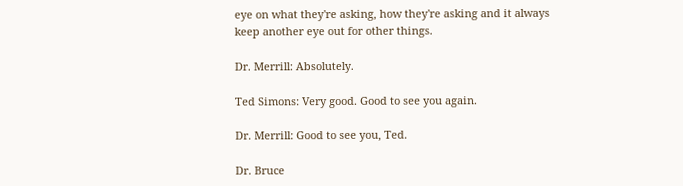eye on what they're asking, how they're asking and it always keep another eye out for other things.

Dr. Merrill: Absolutely.

Ted Simons: Very good. Good to see you again.

Dr. Merrill: Good to see you, Ted.

Dr. Bruce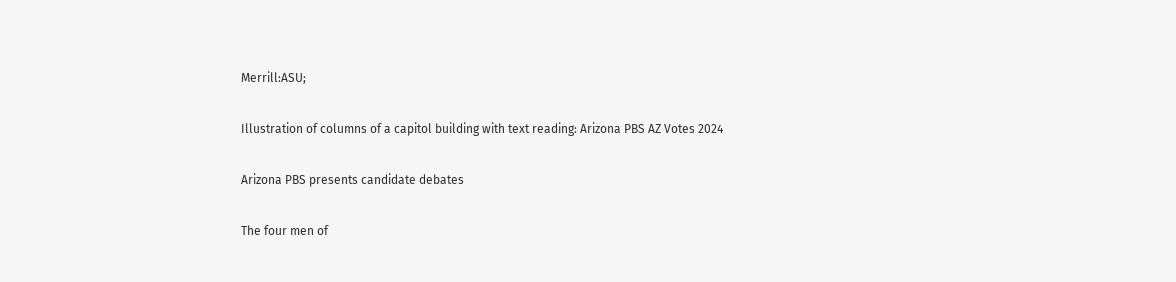Merrill:ASU;

Illustration of columns of a capitol building with text reading: Arizona PBS AZ Votes 2024

Arizona PBS presents candidate debates

The four men of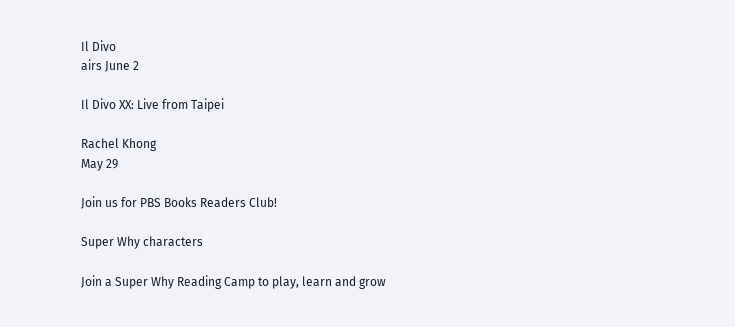Il Divo
airs June 2

Il Divo XX: Live from Taipei

Rachel Khong
May 29

Join us for PBS Books Readers Club!

Super Why characters

Join a Super Why Reading Camp to play, learn and grow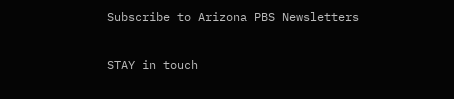Subscribe to Arizona PBS Newsletters

STAY in touch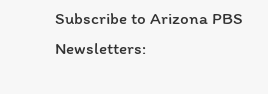Subscribe to Arizona PBS Newsletters: